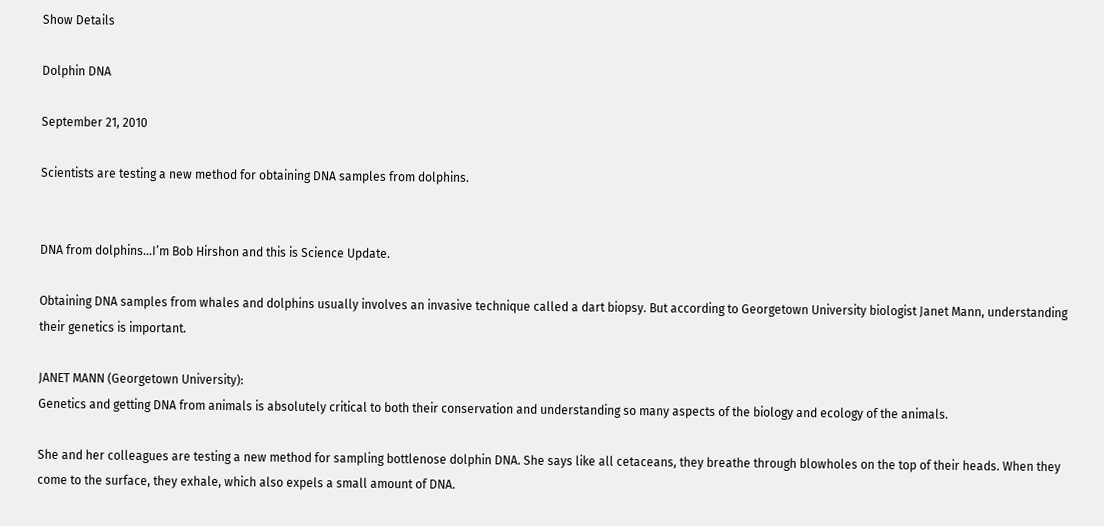Show Details

Dolphin DNA

September 21, 2010

Scientists are testing a new method for obtaining DNA samples from dolphins.


DNA from dolphins…I’m Bob Hirshon and this is Science Update.

Obtaining DNA samples from whales and dolphins usually involves an invasive technique called a dart biopsy. But according to Georgetown University biologist Janet Mann, understanding their genetics is important.

JANET MANN (Georgetown University):
Genetics and getting DNA from animals is absolutely critical to both their conservation and understanding so many aspects of the biology and ecology of the animals.

She and her colleagues are testing a new method for sampling bottlenose dolphin DNA. She says like all cetaceans, they breathe through blowholes on the top of their heads. When they come to the surface, they exhale, which also expels a small amount of DNA.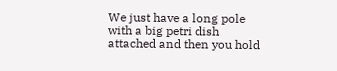We just have a long pole with a big petri dish attached and then you hold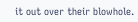it out over their blowhole.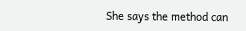She says the method can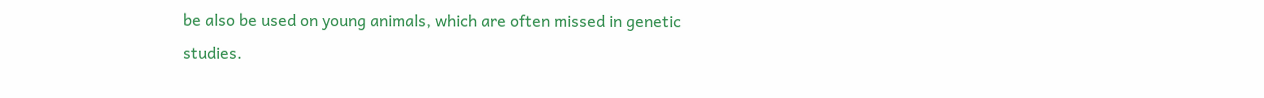be also be used on young animals, which are often missed in genetic studies.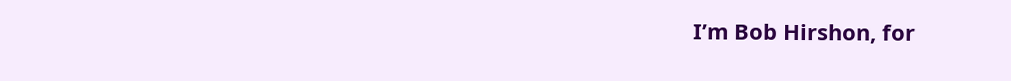I’m Bob Hirshon, for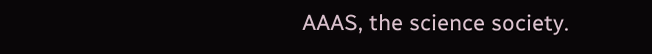AAAS, the science society.